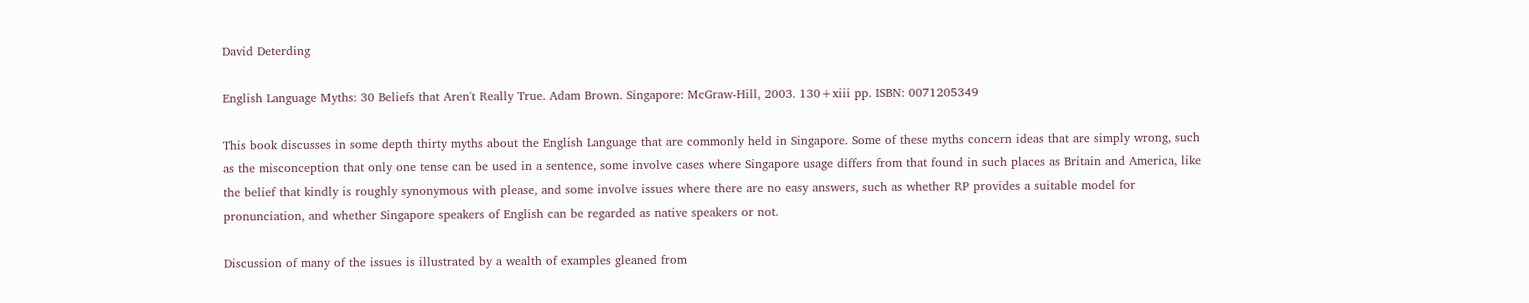David Deterding

English Language Myths: 30 Beliefs that Aren't Really True. Adam Brown. Singapore: McGraw-Hill, 2003. 130+xiii pp. ISBN: 0071205349

This book discusses in some depth thirty myths about the English Language that are commonly held in Singapore. Some of these myths concern ideas that are simply wrong, such as the misconception that only one tense can be used in a sentence, some involve cases where Singapore usage differs from that found in such places as Britain and America, like the belief that kindly is roughly synonymous with please, and some involve issues where there are no easy answers, such as whether RP provides a suitable model for pronunciation, and whether Singapore speakers of English can be regarded as native speakers or not.

Discussion of many of the issues is illustrated by a wealth of examples gleaned from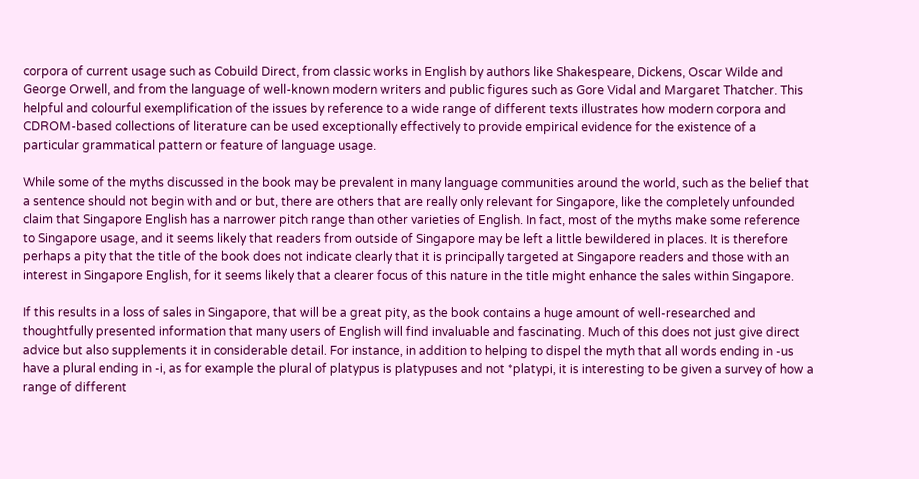corpora of current usage such as Cobuild Direct, from classic works in English by authors like Shakespeare, Dickens, Oscar Wilde and George Orwell, and from the language of well-known modern writers and public figures such as Gore Vidal and Margaret Thatcher. This helpful and colourful exemplification of the issues by reference to a wide range of different texts illustrates how modern corpora and CDROM-based collections of literature can be used exceptionally effectively to provide empirical evidence for the existence of a particular grammatical pattern or feature of language usage.

While some of the myths discussed in the book may be prevalent in many language communities around the world, such as the belief that a sentence should not begin with and or but, there are others that are really only relevant for Singapore, like the completely unfounded claim that Singapore English has a narrower pitch range than other varieties of English. In fact, most of the myths make some reference to Singapore usage, and it seems likely that readers from outside of Singapore may be left a little bewildered in places. It is therefore perhaps a pity that the title of the book does not indicate clearly that it is principally targeted at Singapore readers and those with an interest in Singapore English, for it seems likely that a clearer focus of this nature in the title might enhance the sales within Singapore.

If this results in a loss of sales in Singapore, that will be a great pity, as the book contains a huge amount of well-researched and thoughtfully presented information that many users of English will find invaluable and fascinating. Much of this does not just give direct advice but also supplements it in considerable detail. For instance, in addition to helping to dispel the myth that all words ending in -us have a plural ending in -i, as for example the plural of platypus is platypuses and not *platypi, it is interesting to be given a survey of how a range of different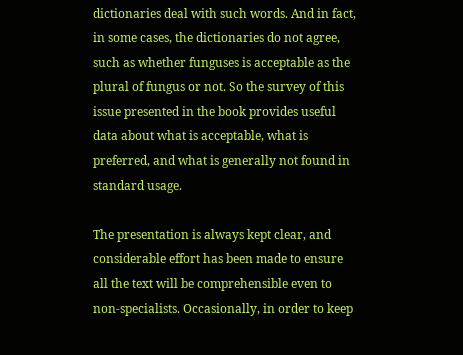dictionaries deal with such words. And in fact, in some cases, the dictionaries do not agree, such as whether funguses is acceptable as the plural of fungus or not. So the survey of this issue presented in the book provides useful data about what is acceptable, what is preferred, and what is generally not found in standard usage.

The presentation is always kept clear, and considerable effort has been made to ensure all the text will be comprehensible even to non-specialists. Occasionally, in order to keep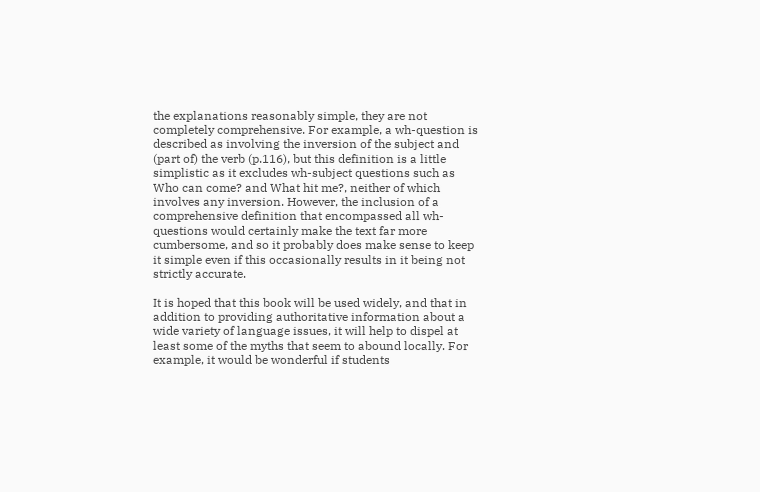the explanations reasonably simple, they are not completely comprehensive. For example, a wh-question is described as involving the inversion of the subject and (part of) the verb (p.116), but this definition is a little simplistic as it excludes wh-subject questions such as Who can come? and What hit me?, neither of which involves any inversion. However, the inclusion of a comprehensive definition that encompassed all wh-questions would certainly make the text far more cumbersome, and so it probably does make sense to keep it simple even if this occasionally results in it being not strictly accurate.

It is hoped that this book will be used widely, and that in addition to providing authoritative information about a wide variety of language issues, it will help to dispel at least some of the myths that seem to abound locally. For example, it would be wonderful if students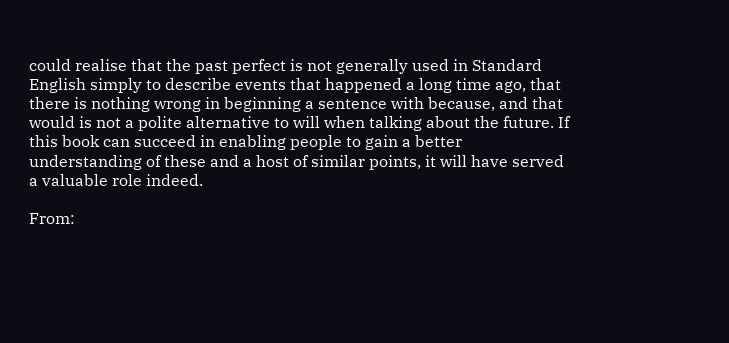could realise that the past perfect is not generally used in Standard English simply to describe events that happened a long time ago, that there is nothing wrong in beginning a sentence with because, and that would is not a polite alternative to will when talking about the future. If this book can succeed in enabling people to gain a better understanding of these and a host of similar points, it will have served a valuable role indeed.

From: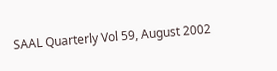SAAL Quarterly Vol 59, August 2002